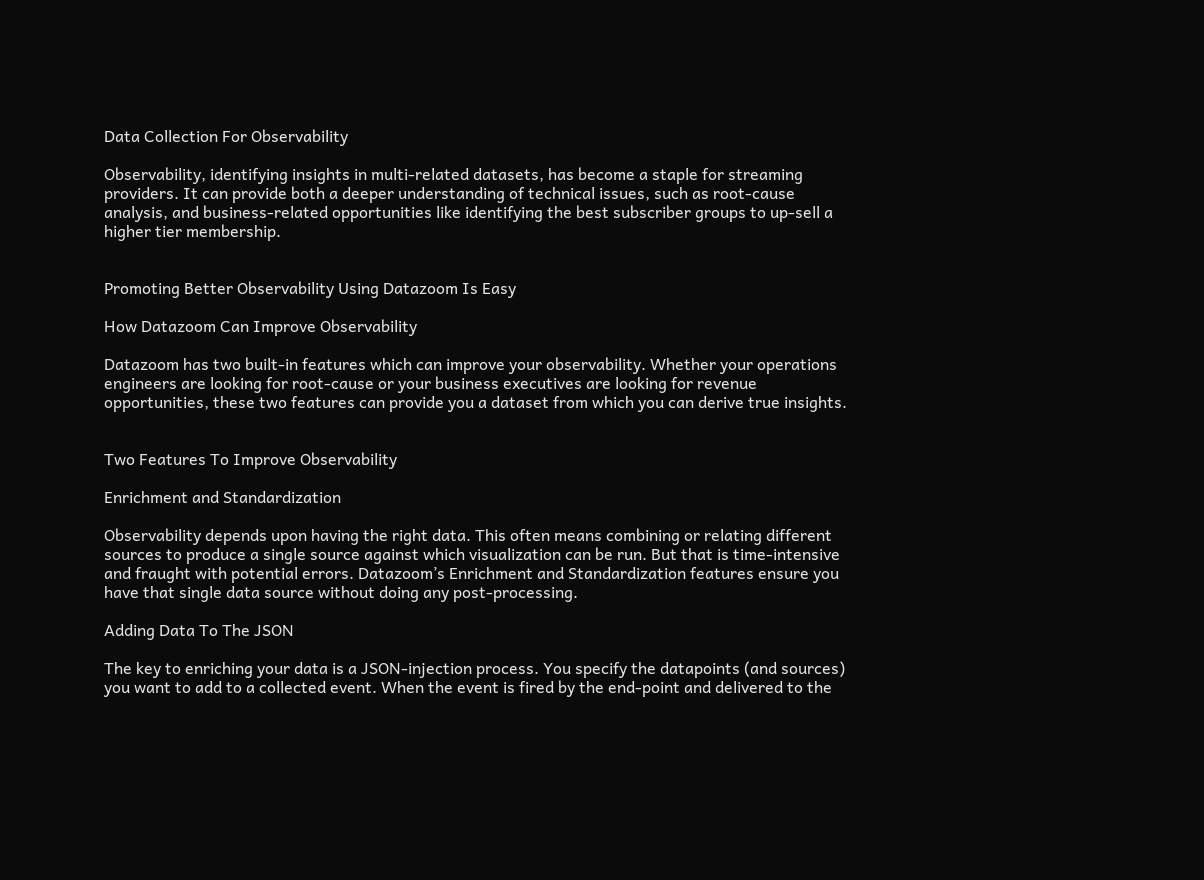Data Collection For Observability

Observability, identifying insights in multi-related datasets, has become a staple for streaming providers. It can provide both a deeper understanding of technical issues, such as root-cause analysis, and business-related opportunities like identifying the best subscriber groups to up-sell a higher tier membership.


Promoting Better Observability Using Datazoom Is Easy

How Datazoom Can Improve Observability

Datazoom has two built-in features which can improve your observability. Whether your operations engineers are looking for root-cause or your business executives are looking for revenue opportunities, these two features can provide you a dataset from which you can derive true insights.


Two Features To Improve Observability

Enrichment and Standardization

Observability depends upon having the right data. This often means combining or relating different sources to produce a single source against which visualization can be run. But that is time-intensive and fraught with potential errors. Datazoom’s Enrichment and Standardization features ensure you have that single data source without doing any post-processing.

Adding Data To The JSON

The key to enriching your data is a JSON-injection process. You specify the datapoints (and sources) you want to add to a collected event. When the event is fired by the end-point and delivered to the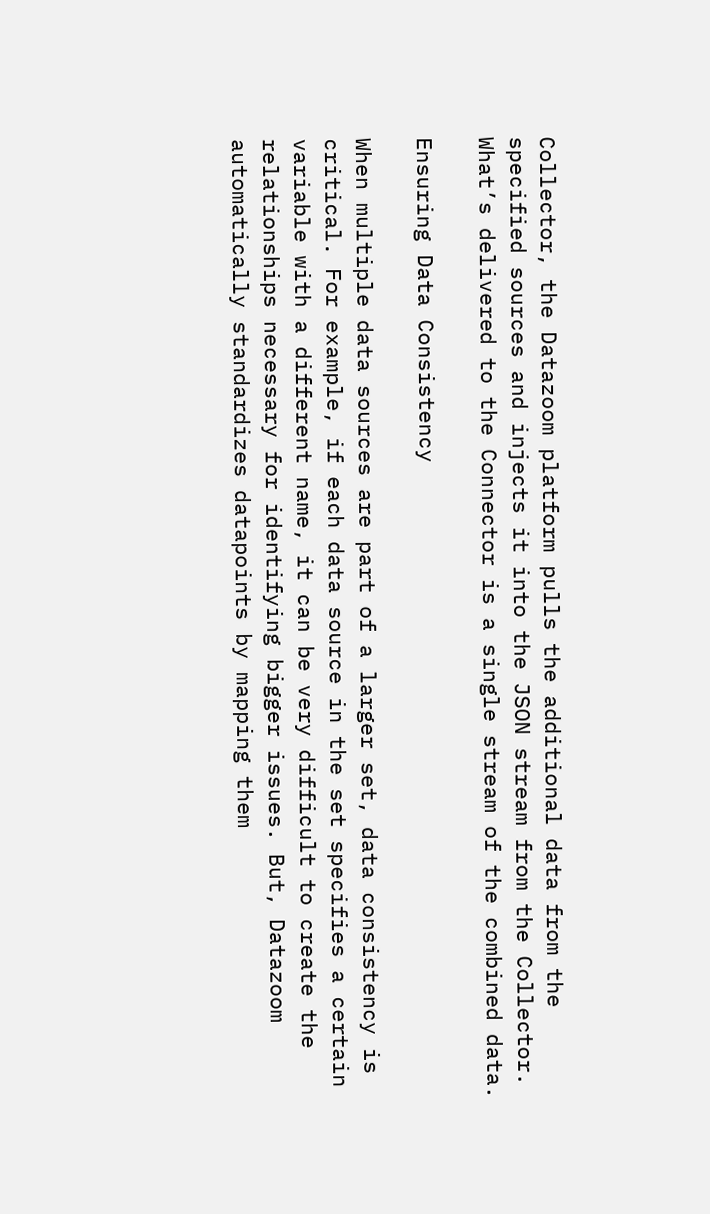Collector, the Datazoom platform pulls the additional data from the specified sources and injects it into the JSON stream from the Collector. What’s delivered to the Connector is a single stream of the combined data.

Ensuring Data Consistency

When multiple data sources are part of a larger set, data consistency is critical. For example, if each data source in the set specifies a certain variable with a different name, it can be very difficult to create the relationships necessary for identifying bigger issues. But, Datazoom automatically standardizes datapoints by mapping them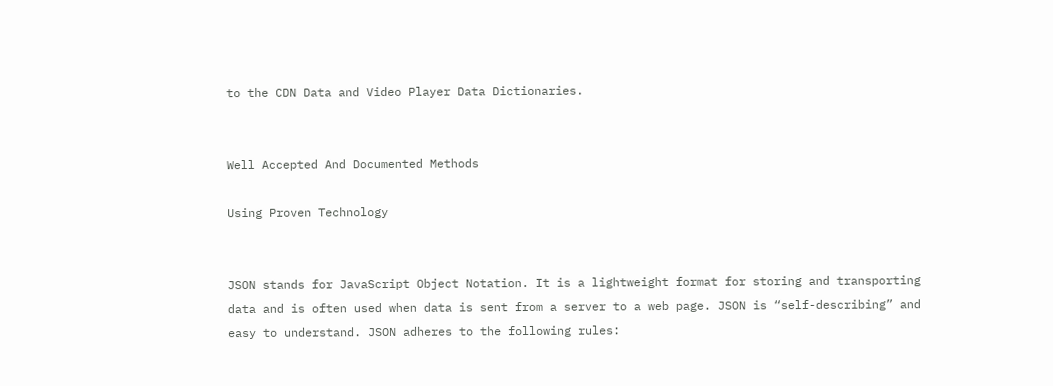to the CDN Data and Video Player Data Dictionaries.


Well Accepted And Documented Methods

Using Proven Technology


JSON stands for JavaScript Object Notation. It is a lightweight format for storing and transporting data and is often used when data is sent from a server to a web page. JSON is “self-describing” and easy to understand. JSON adheres to the following rules: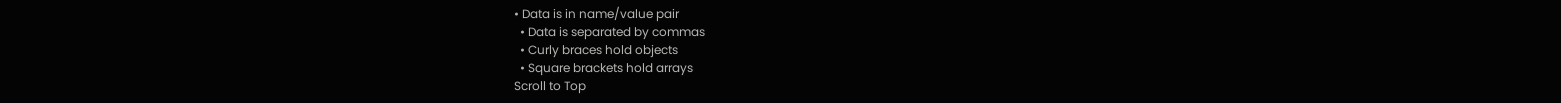• Data is in name/value pair
  • Data is separated by commas
  • Curly braces hold objects
  • Square brackets hold arrays
Scroll to Top